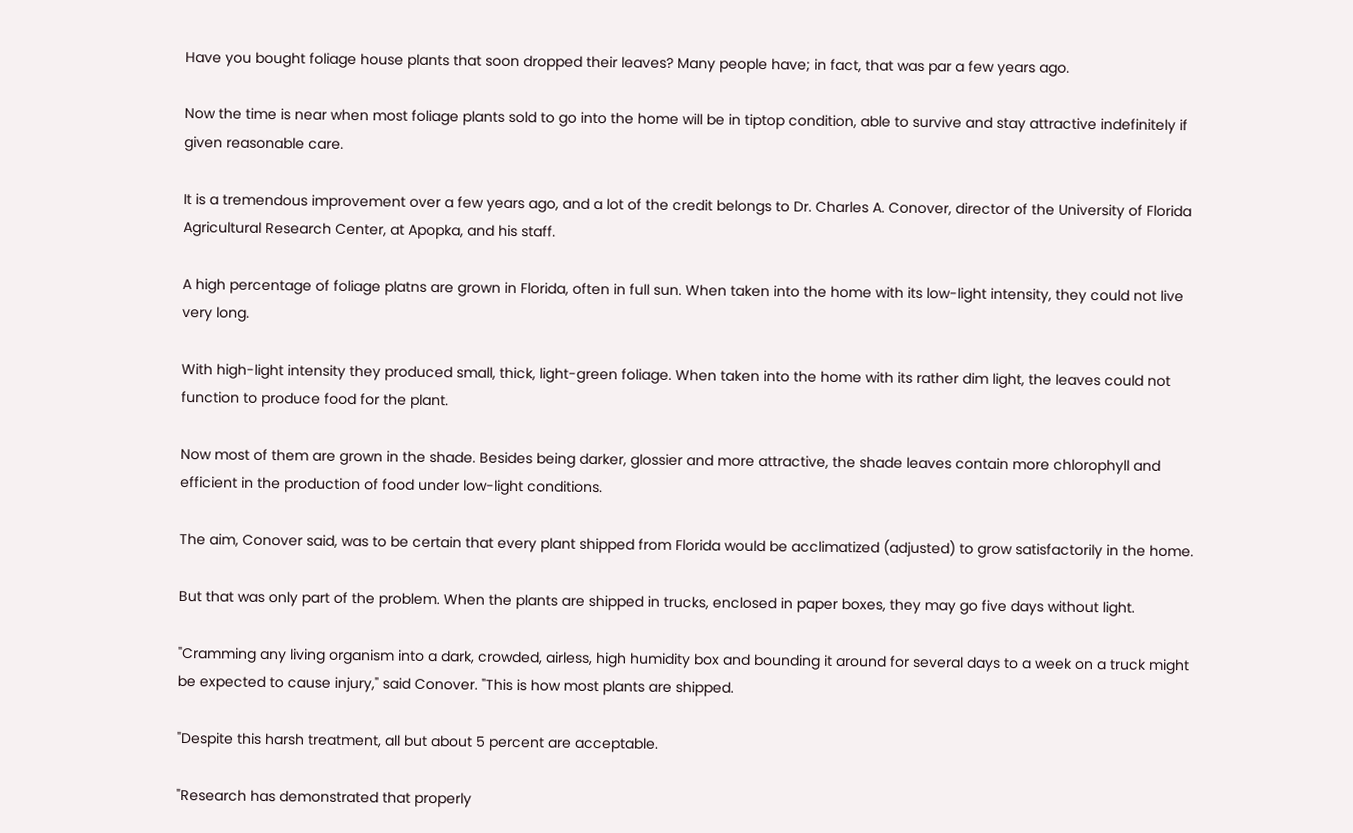Have you bought foliage house plants that soon dropped their leaves? Many people have; in fact, that was par a few years ago.

Now the time is near when most foliage plants sold to go into the home will be in tiptop condition, able to survive and stay attractive indefinitely if given reasonable care.

It is a tremendous improvement over a few years ago, and a lot of the credit belongs to Dr. Charles A. Conover, director of the University of Florida Agricultural Research Center, at Apopka, and his staff.

A high percentage of foliage platns are grown in Florida, often in full sun. When taken into the home with its low-light intensity, they could not live very long.

With high-light intensity they produced small, thick, light-green foliage. When taken into the home with its rather dim light, the leaves could not function to produce food for the plant.

Now most of them are grown in the shade. Besides being darker, glossier and more attractive, the shade leaves contain more chlorophyll and efficient in the production of food under low-light conditions.

The aim, Conover said, was to be certain that every plant shipped from Florida would be acclimatized (adjusted) to grow satisfactorily in the home.

But that was only part of the problem. When the plants are shipped in trucks, enclosed in paper boxes, they may go five days without light.

"Cramming any living organism into a dark, crowded, airless, high humidity box and bounding it around for several days to a week on a truck might be expected to cause injury," said Conover. "This is how most plants are shipped.

"Despite this harsh treatment, all but about 5 percent are acceptable.

"Research has demonstrated that properly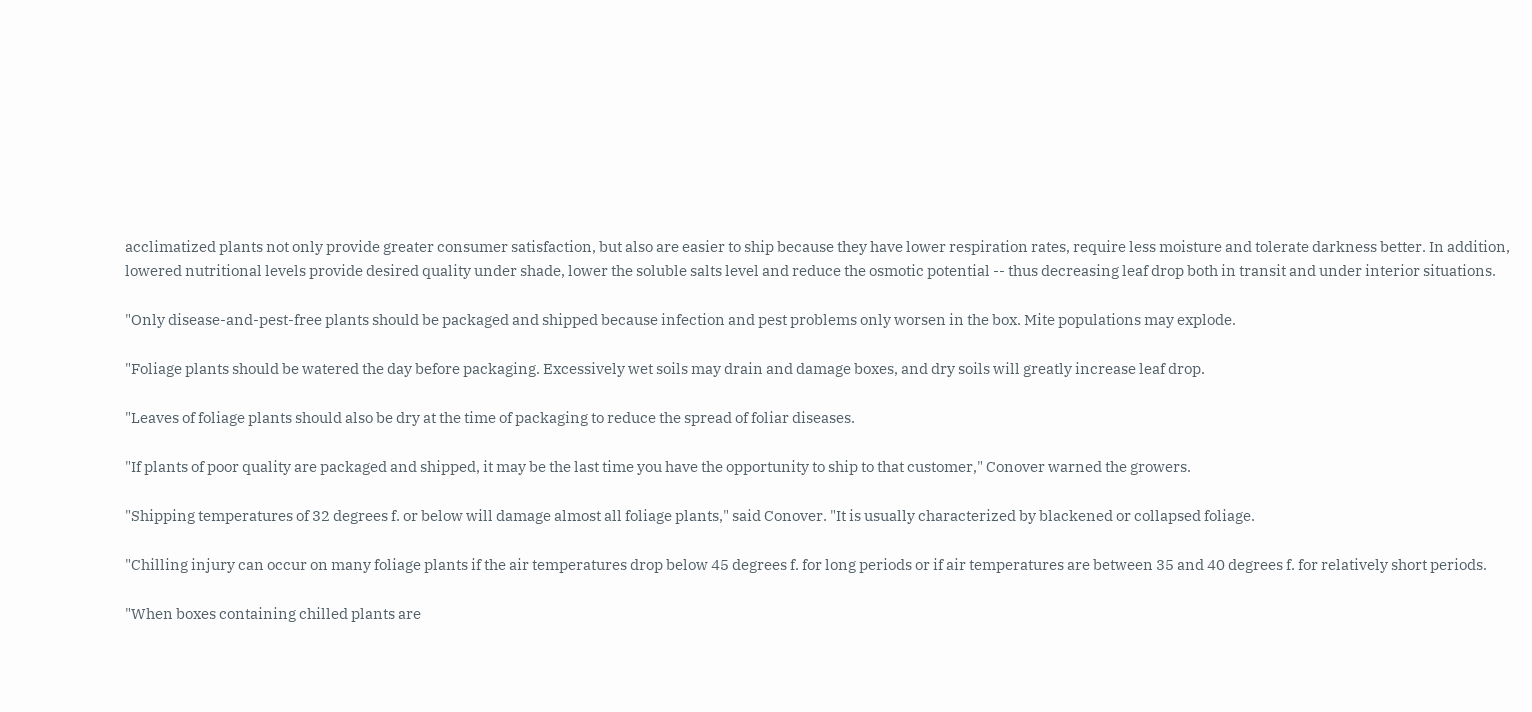acclimatized plants not only provide greater consumer satisfaction, but also are easier to ship because they have lower respiration rates, require less moisture and tolerate darkness better. In addition, lowered nutritional levels provide desired quality under shade, lower the soluble salts level and reduce the osmotic potential -- thus decreasing leaf drop both in transit and under interior situations.

"Only disease-and-pest-free plants should be packaged and shipped because infection and pest problems only worsen in the box. Mite populations may explode.

"Foliage plants should be watered the day before packaging. Excessively wet soils may drain and damage boxes, and dry soils will greatly increase leaf drop.

"Leaves of foliage plants should also be dry at the time of packaging to reduce the spread of foliar diseases.

"If plants of poor quality are packaged and shipped, it may be the last time you have the opportunity to ship to that customer," Conover warned the growers.

"Shipping temperatures of 32 degrees f. or below will damage almost all foliage plants," said Conover. "It is usually characterized by blackened or collapsed foliage.

"Chilling injury can occur on many foliage plants if the air temperatures drop below 45 degrees f. for long periods or if air temperatures are between 35 and 40 degrees f. for relatively short periods.

"When boxes containing chilled plants are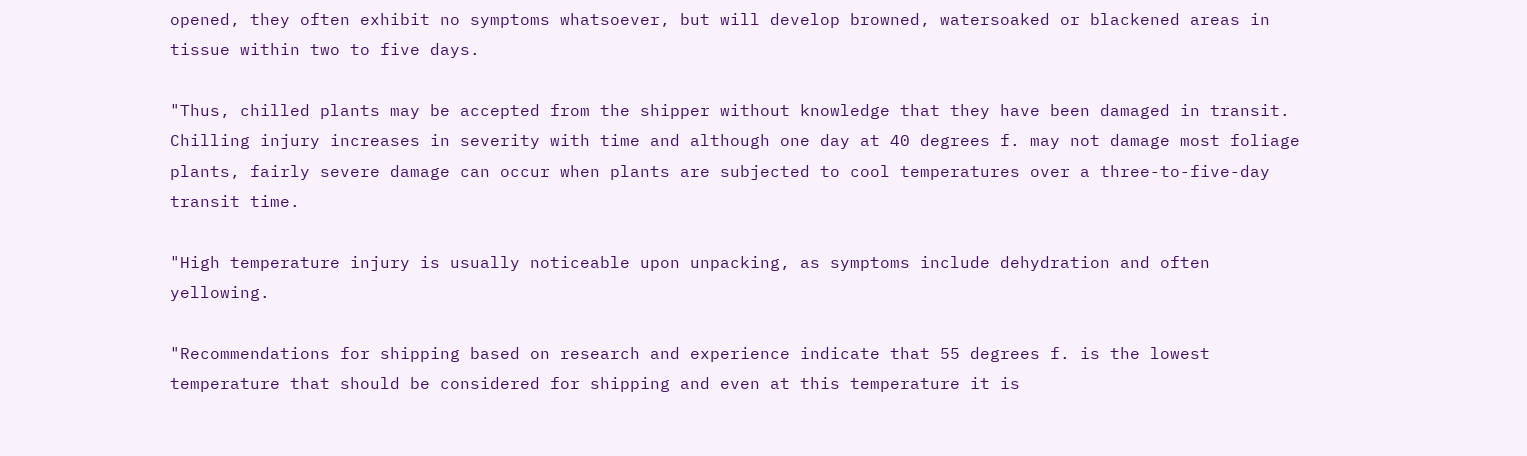opened, they often exhibit no symptoms whatsoever, but will develop browned, watersoaked or blackened areas in tissue within two to five days.

"Thus, chilled plants may be accepted from the shipper without knowledge that they have been damaged in transit. Chilling injury increases in severity with time and although one day at 40 degrees f. may not damage most foliage plants, fairly severe damage can occur when plants are subjected to cool temperatures over a three-to-five-day transit time.

"High temperature injury is usually noticeable upon unpacking, as symptoms include dehydration and often yellowing.

"Recommendations for shipping based on research and experience indicate that 55 degrees f. is the lowest temperature that should be considered for shipping and even at this temperature it is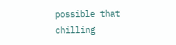possible that chilling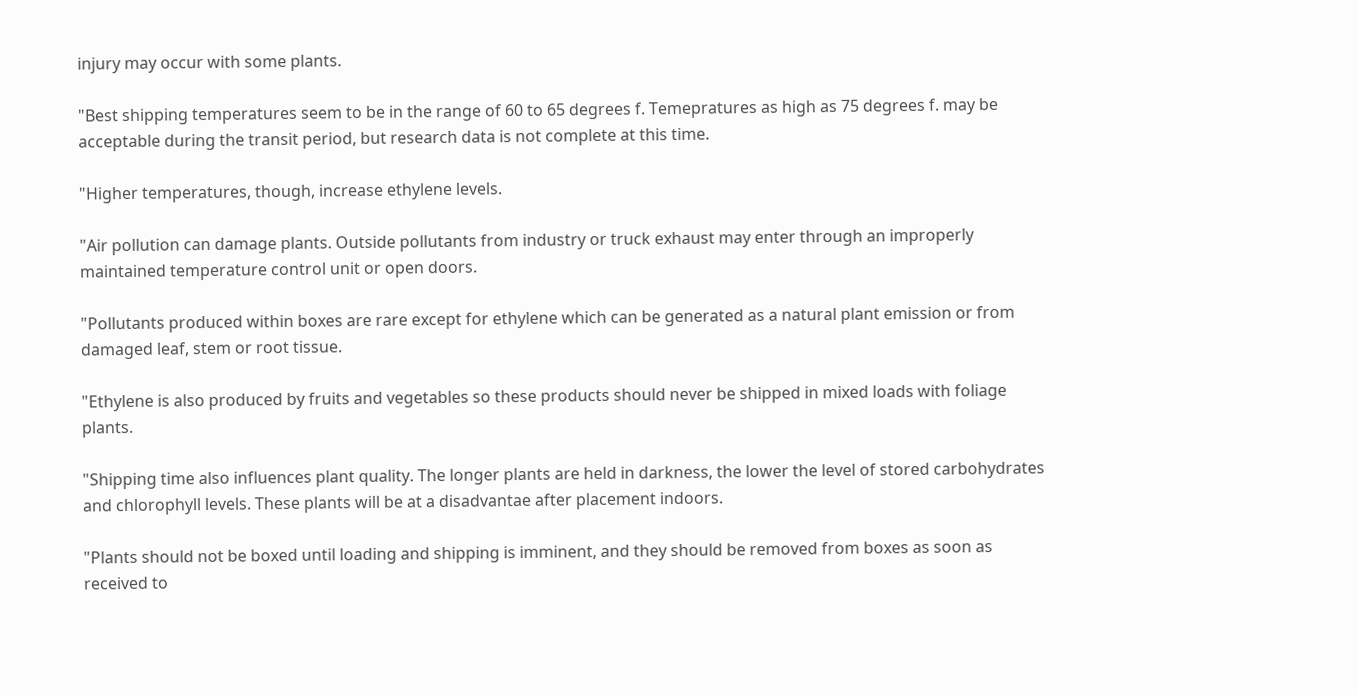injury may occur with some plants.

"Best shipping temperatures seem to be in the range of 60 to 65 degrees f. Temepratures as high as 75 degrees f. may be acceptable during the transit period, but research data is not complete at this time.

"Higher temperatures, though, increase ethylene levels.

"Air pollution can damage plants. Outside pollutants from industry or truck exhaust may enter through an improperly maintained temperature control unit or open doors.

"Pollutants produced within boxes are rare except for ethylene which can be generated as a natural plant emission or from damaged leaf, stem or root tissue.

"Ethylene is also produced by fruits and vegetables so these products should never be shipped in mixed loads with foliage plants.

"Shipping time also influences plant quality. The longer plants are held in darkness, the lower the level of stored carbohydrates and chlorophyll levels. These plants will be at a disadvantae after placement indoors.

"Plants should not be boxed until loading and shipping is imminent, and they should be removed from boxes as soon as received to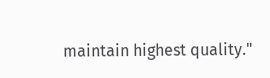maintain highest quality."